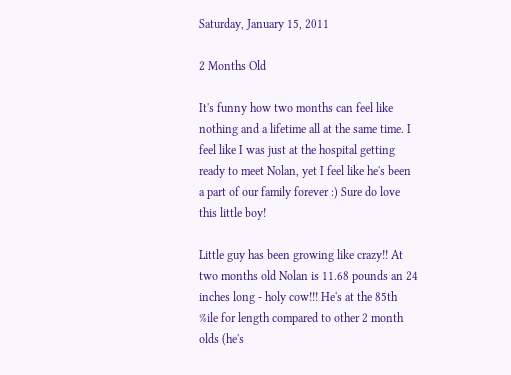Saturday, January 15, 2011

2 Months Old

It's funny how two months can feel like nothing and a lifetime all at the same time. I feel like I was just at the hospital getting ready to meet Nolan, yet I feel like he's been a part of our family forever :) Sure do love this little boy!

Little guy has been growing like crazy!! At two months old Nolan is 11.68 pounds an 24 inches long - holy cow!!! He's at the 85th %ile for length compared to other 2 month olds (he's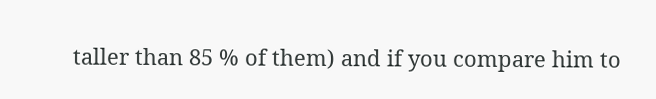taller than 85 % of them) and if you compare him to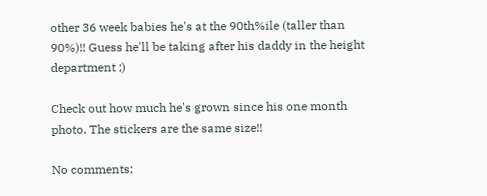other 36 week babies he's at the 90th%ile (taller than 90%)!! Guess he'll be taking after his daddy in the height department ;)

Check out how much he's grown since his one month photo. The stickers are the same size!!

No comments: